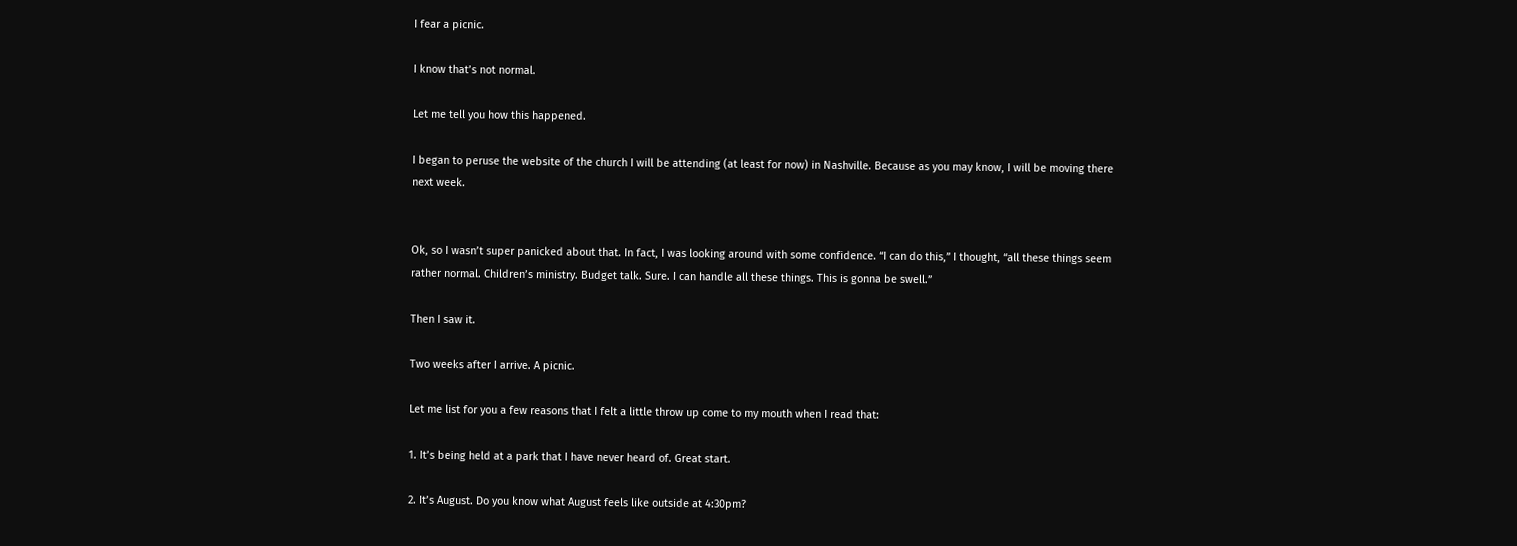I fear a picnic.

I know that’s not normal.

Let me tell you how this happened.

I began to peruse the website of the church I will be attending (at least for now) in Nashville. Because as you may know, I will be moving there next week.


Ok, so I wasn’t super panicked about that. In fact, I was looking around with some confidence. “I can do this,” I thought, “all these things seem rather normal. Children’s ministry. Budget talk. Sure. I can handle all these things. This is gonna be swell.”

Then I saw it.

Two weeks after I arrive. A picnic.

Let me list for you a few reasons that I felt a little throw up come to my mouth when I read that:

1. It’s being held at a park that I have never heard of. Great start.

2. It’s August. Do you know what August feels like outside at 4:30pm?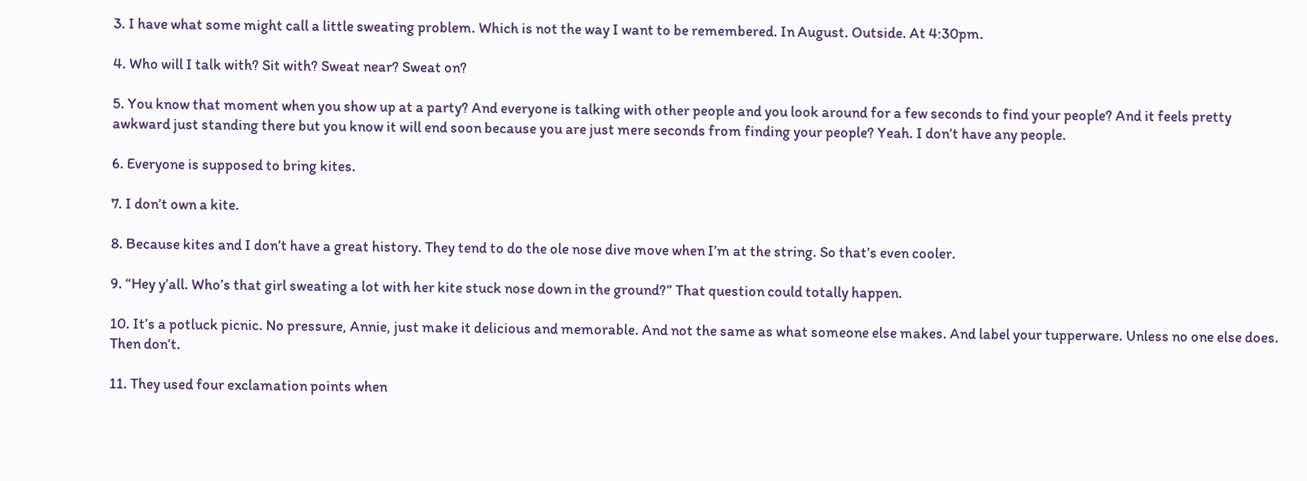3. I have what some might call a little sweating problem. Which is not the way I want to be remembered. In August. Outside. At 4:30pm.

4. Who will I talk with? Sit with? Sweat near? Sweat on?

5. You know that moment when you show up at a party? And everyone is talking with other people and you look around for a few seconds to find your people? And it feels pretty awkward just standing there but you know it will end soon because you are just mere seconds from finding your people? Yeah. I don’t have any people.

6. Everyone is supposed to bring kites.

7. I don’t own a kite.

8. Because kites and I don’t have a great history. They tend to do the ole nose dive move when I’m at the string. So that’s even cooler.

9. “Hey y’all. Who’s that girl sweating a lot with her kite stuck nose down in the ground?” That question could totally happen.

10. It’s a potluck picnic. No pressure, Annie, just make it delicious and memorable. And not the same as what someone else makes. And label your tupperware. Unless no one else does. Then don’t.

11. They used four exclamation points when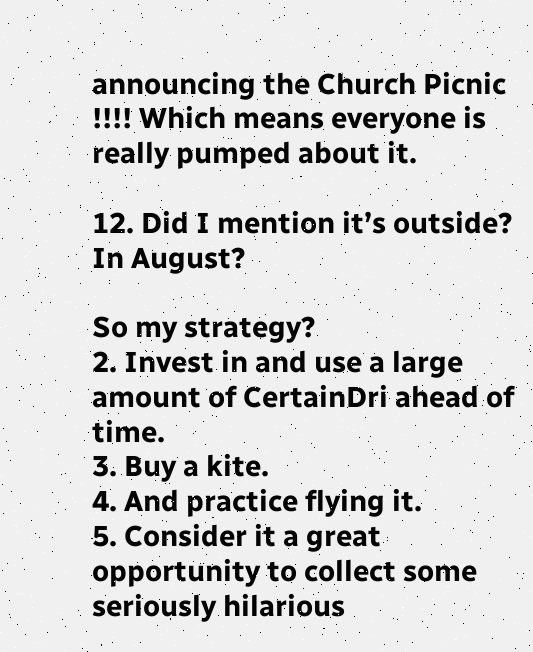announcing the Church Picnic !!!! Which means everyone is really pumped about it.

12. Did I mention it’s outside? In August?

So my strategy?
2. Invest in and use a large amount of CertainDri ahead of time.
3. Buy a kite.
4. And practice flying it.
5. Consider it a great opportunity to collect some seriously hilarious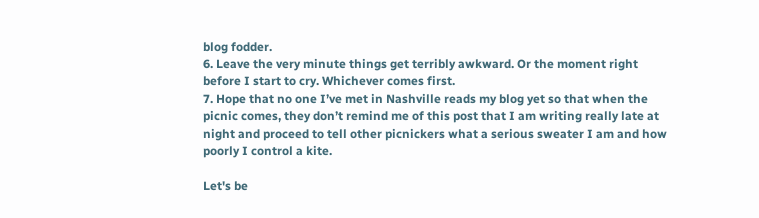blog fodder.
6. Leave the very minute things get terribly awkward. Or the moment right before I start to cry. Whichever comes first.
7. Hope that no one I’ve met in Nashville reads my blog yet so that when the picnic comes, they don’t remind me of this post that I am writing really late at night and proceed to tell other picnickers what a serious sweater I am and how poorly I control a kite.

Let's be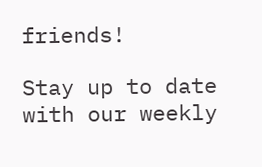friends!

Stay up to date with our weekly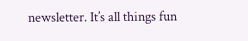newsletter. It’s all things fun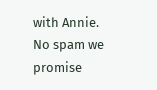with Annie.
No spam we promise